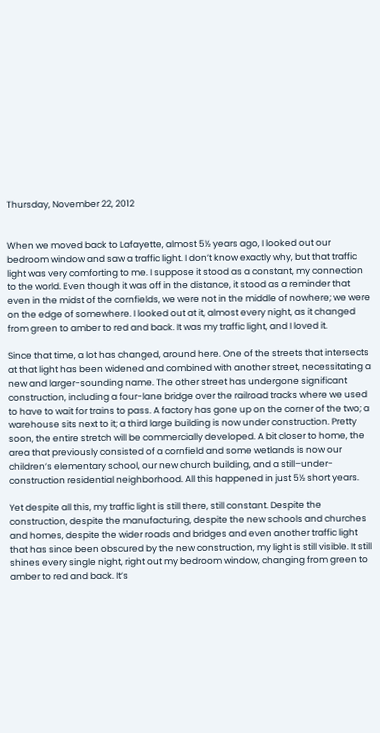Thursday, November 22, 2012


When we moved back to Lafayette, almost 5½ years ago, I looked out our bedroom window and saw a traffic light. I don’t know exactly why, but that traffic light was very comforting to me. I suppose it stood as a constant, my connection to the world. Even though it was off in the distance, it stood as a reminder that even in the midst of the cornfields, we were not in the middle of nowhere; we were on the edge of somewhere. I looked out at it, almost every night, as it changed from green to amber to red and back. It was my traffic light, and I loved it.

Since that time, a lot has changed, around here. One of the streets that intersects at that light has been widened and combined with another street, necessitating a new and larger-sounding name. The other street has undergone significant construction, including a four-lane bridge over the railroad tracks where we used to have to wait for trains to pass. A factory has gone up on the corner of the two; a warehouse sits next to it; a third large building is now under construction. Pretty soon, the entire stretch will be commercially developed. A bit closer to home, the area that previously consisted of a cornfield and some wetlands is now our children’s elementary school, our new church building, and a still–under-construction residential neighborhood. All this happened in just 5½ short years.

Yet despite all this, my traffic light is still there, still constant. Despite the construction, despite the manufacturing, despite the new schools and churches and homes, despite the wider roads and bridges and even another traffic light that has since been obscured by the new construction, my light is still visible. It still shines every single night, right out my bedroom window, changing from green to amber to red and back. It’s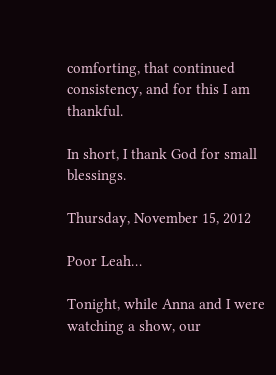comforting, that continued consistency, and for this I am thankful.

In short, I thank God for small blessings.

Thursday, November 15, 2012

Poor Leah…

Tonight, while Anna and I were watching a show, our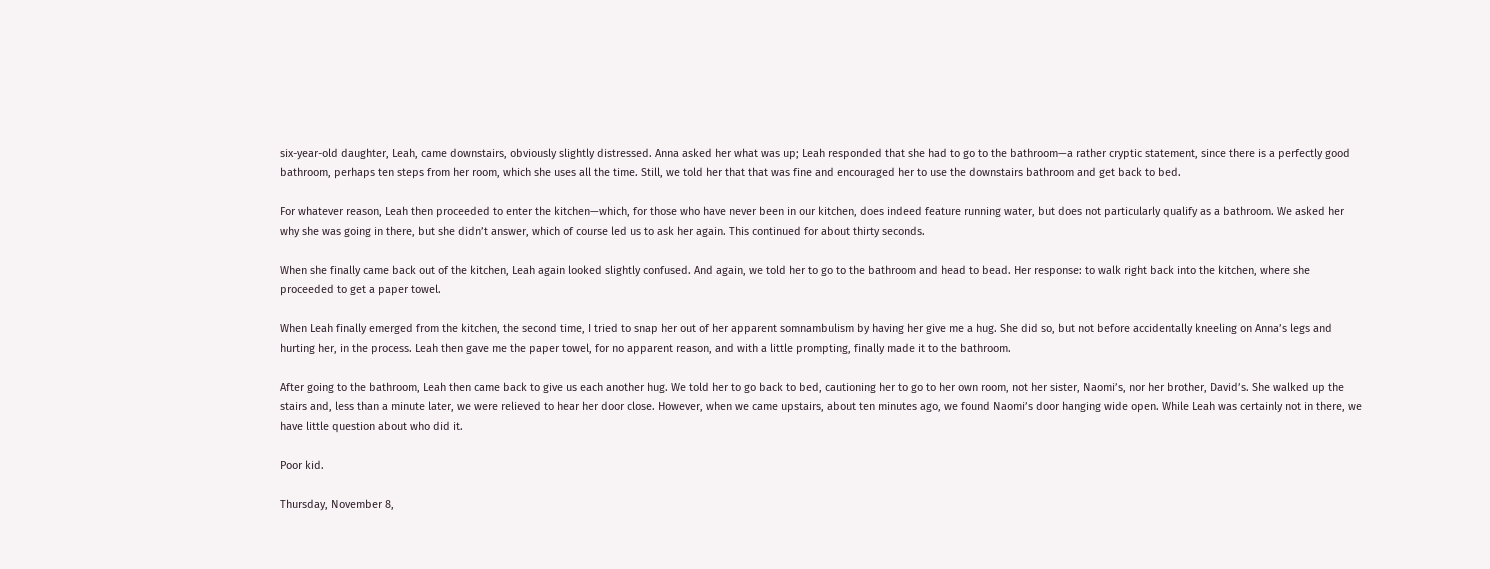six-year-old daughter, Leah, came downstairs, obviously slightly distressed. Anna asked her what was up; Leah responded that she had to go to the bathroom—a rather cryptic statement, since there is a perfectly good bathroom, perhaps ten steps from her room, which she uses all the time. Still, we told her that that was fine and encouraged her to use the downstairs bathroom and get back to bed.

For whatever reason, Leah then proceeded to enter the kitchen—which, for those who have never been in our kitchen, does indeed feature running water, but does not particularly qualify as a bathroom. We asked her why she was going in there, but she didn’t answer, which of course led us to ask her again. This continued for about thirty seconds.

When she finally came back out of the kitchen, Leah again looked slightly confused. And again, we told her to go to the bathroom and head to bead. Her response: to walk right back into the kitchen, where she proceeded to get a paper towel.

When Leah finally emerged from the kitchen, the second time, I tried to snap her out of her apparent somnambulism by having her give me a hug. She did so, but not before accidentally kneeling on Anna’s legs and hurting her, in the process. Leah then gave me the paper towel, for no apparent reason, and with a little prompting, finally made it to the bathroom.

After going to the bathroom, Leah then came back to give us each another hug. We told her to go back to bed, cautioning her to go to her own room, not her sister, Naomi’s, nor her brother, David’s. She walked up the stairs and, less than a minute later, we were relieved to hear her door close. However, when we came upstairs, about ten minutes ago, we found Naomi’s door hanging wide open. While Leah was certainly not in there, we have little question about who did it.

Poor kid.

Thursday, November 8,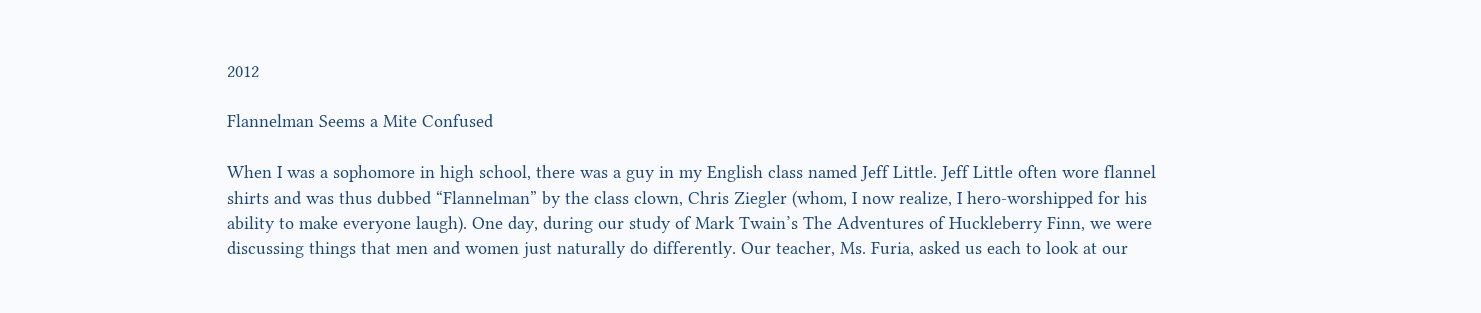2012

Flannelman Seems a Mite Confused

When I was a sophomore in high school, there was a guy in my English class named Jeff Little. Jeff Little often wore flannel shirts and was thus dubbed “Flannelman” by the class clown, Chris Ziegler (whom, I now realize, I hero-worshipped for his ability to make everyone laugh). One day, during our study of Mark Twain’s The Adventures of Huckleberry Finn, we were discussing things that men and women just naturally do differently. Our teacher, Ms. Furia, asked us each to look at our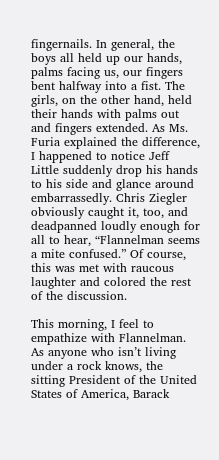fingernails. In general, the boys all held up our hands, palms facing us, our fingers bent halfway into a fist. The girls, on the other hand, held their hands with palms out and fingers extended. As Ms. Furia explained the difference, I happened to notice Jeff Little suddenly drop his hands to his side and glance around embarrassedly. Chris Ziegler obviously caught it, too, and deadpanned loudly enough for all to hear, “Flannelman seems a mite confused.” Of course, this was met with raucous laughter and colored the rest of the discussion.

This morning, I feel to empathize with Flannelman. As anyone who isn’t living under a rock knows, the sitting President of the United States of America, Barack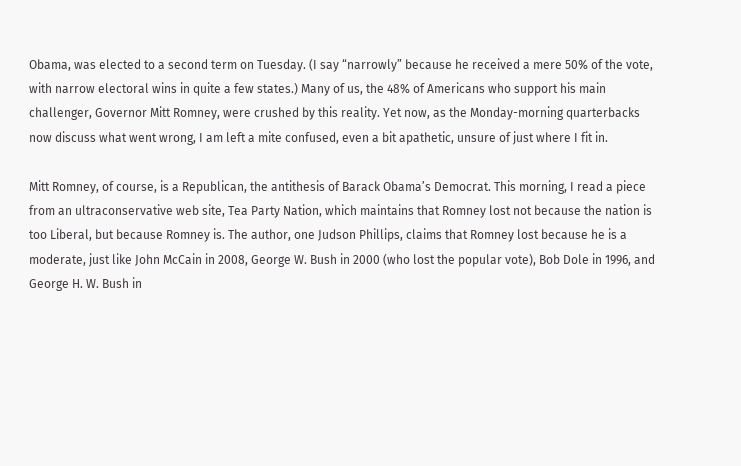Obama, was elected to a second term on Tuesday. (I say “narrowly” because he received a mere 50% of the vote, with narrow electoral wins in quite a few states.) Many of us, the 48% of Americans who support his main challenger, Governor Mitt Romney, were crushed by this reality. Yet now, as the Monday-morning quarterbacks now discuss what went wrong, I am left a mite confused, even a bit apathetic, unsure of just where I fit in.

Mitt Romney, of course, is a Republican, the antithesis of Barack Obama’s Democrat. This morning, I read a piece from an ultraconservative web site, Tea Party Nation, which maintains that Romney lost not because the nation is too Liberal, but because Romney is. The author, one Judson Phillips, claims that Romney lost because he is a moderate, just like John McCain in 2008, George W. Bush in 2000 (who lost the popular vote), Bob Dole in 1996, and George H. W. Bush in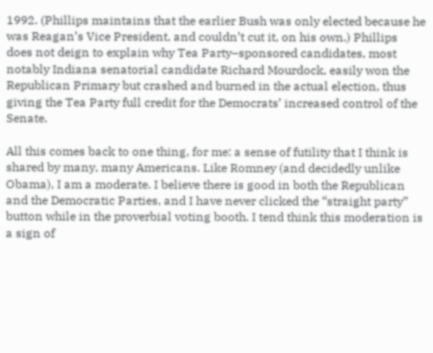1992. (Phillips maintains that the earlier Bush was only elected because he was Reagan’s Vice President, and couldn’t cut it, on his own.) Phillips does not deign to explain why Tea Party–sponsored candidates, most notably Indiana senatorial candidate Richard Mourdock, easily won the Republican Primary but crashed and burned in the actual election, thus giving the Tea Party full credit for the Democrats’ increased control of the Senate.

All this comes back to one thing, for me: a sense of futility that I think is shared by many, many Americans. Like Romney (and decidedly unlike Obama), I am a moderate. I believe there is good in both the Republican and the Democratic Parties, and I have never clicked the “straight party” button while in the proverbial voting booth. I tend think this moderation is a sign of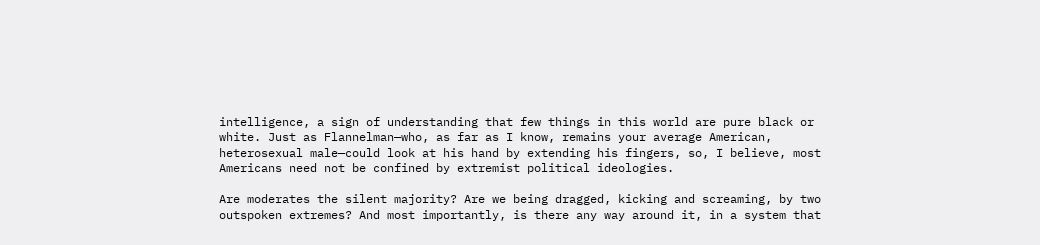intelligence, a sign of understanding that few things in this world are pure black or white. Just as Flannelman—who, as far as I know, remains your average American, heterosexual male—could look at his hand by extending his fingers, so, I believe, most Americans need not be confined by extremist political ideologies.

Are moderates the silent majority? Are we being dragged, kicking and screaming, by two outspoken extremes? And most importantly, is there any way around it, in a system that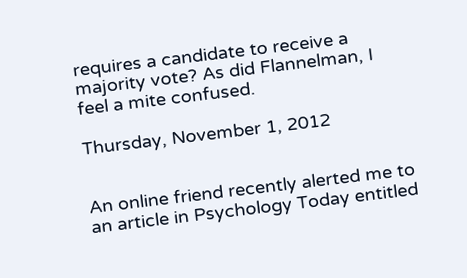requires a candidate to receive a majority vote? As did Flannelman, I feel a mite confused.

Thursday, November 1, 2012


An online friend recently alerted me to an article in Psychology Today entitled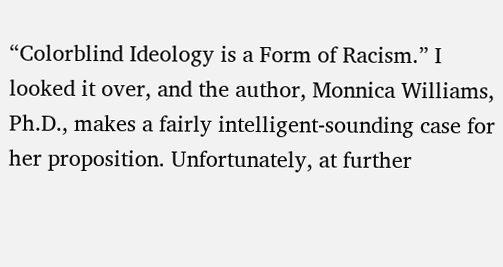“Colorblind Ideology is a Form of Racism.” I looked it over, and the author, Monnica Williams, Ph.D., makes a fairly intelligent-sounding case for her proposition. Unfortunately, at further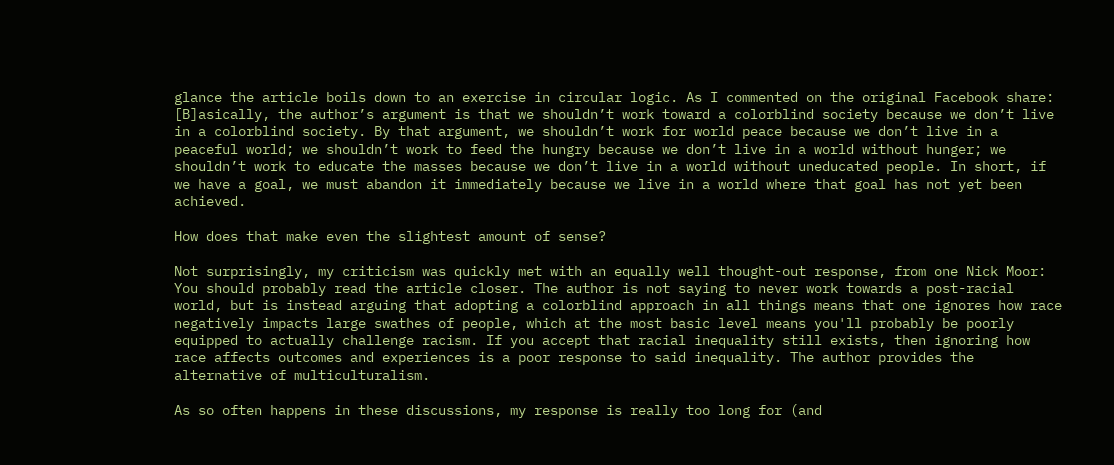glance the article boils down to an exercise in circular logic. As I commented on the original Facebook share:
[B]asically, the author’s argument is that we shouldn’t work toward a colorblind society because we don’t live in a colorblind society. By that argument, we shouldn’t work for world peace because we don’t live in a peaceful world; we shouldn’t work to feed the hungry because we don’t live in a world without hunger; we shouldn’t work to educate the masses because we don’t live in a world without uneducated people. In short, if we have a goal, we must abandon it immediately because we live in a world where that goal has not yet been achieved.

How does that make even the slightest amount of sense?

Not surprisingly, my criticism was quickly met with an equally well thought-out response, from one Nick Moor:
You should probably read the article closer. The author is not saying to never work towards a post-racial world, but is instead arguing that adopting a colorblind approach in all things means that one ignores how race negatively impacts large swathes of people, which at the most basic level means you'll probably be poorly equipped to actually challenge racism. If you accept that racial inequality still exists, then ignoring how race affects outcomes and experiences is a poor response to said inequality. The author provides the alternative of multiculturalism.

As so often happens in these discussions, my response is really too long for (and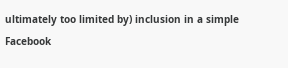ultimately too limited by) inclusion in a simple Facebook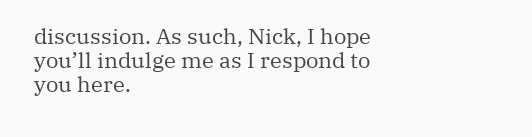discussion. As such, Nick, I hope you’ll indulge me as I respond to you here.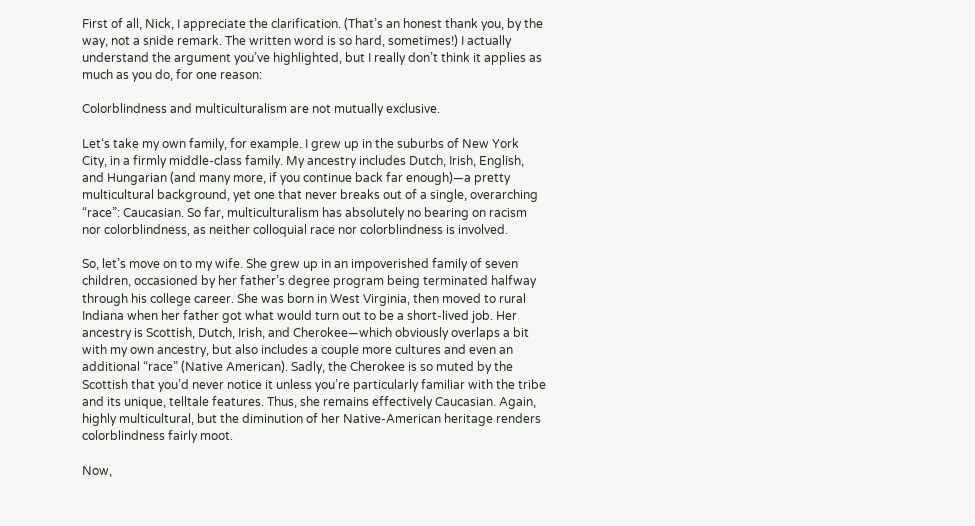First of all, Nick, I appreciate the clarification. (That’s an honest thank you, by the way, not a snide remark. The written word is so hard, sometimes!) I actually understand the argument you’ve highlighted, but I really don’t think it applies as much as you do, for one reason:

Colorblindness and multiculturalism are not mutually exclusive.

Let‘s take my own family, for example. I grew up in the suburbs of New York City, in a firmly middle-class family. My ancestry includes Dutch, Irish, English, and Hungarian (and many more, if you continue back far enough)—a pretty multicultural background, yet one that never breaks out of a single, overarching “race”: Caucasian. So far, multiculturalism has absolutely no bearing on racism nor colorblindness, as neither colloquial race nor colorblindness is involved.

So, let’s move on to my wife. She grew up in an impoverished family of seven children, occasioned by her father’s degree program being terminated halfway through his college career. She was born in West Virginia, then moved to rural Indiana when her father got what would turn out to be a short-lived job. Her ancestry is Scottish, Dutch, Irish, and Cherokee—which obviously overlaps a bit with my own ancestry, but also includes a couple more cultures and even an additional “race” (Native American). Sadly, the Cherokee is so muted by the Scottish that you’d never notice it unless you’re particularly familiar with the tribe and its unique, telltale features. Thus, she remains effectively Caucasian. Again, highly multicultural, but the diminution of her Native-American heritage renders colorblindness fairly moot.

Now,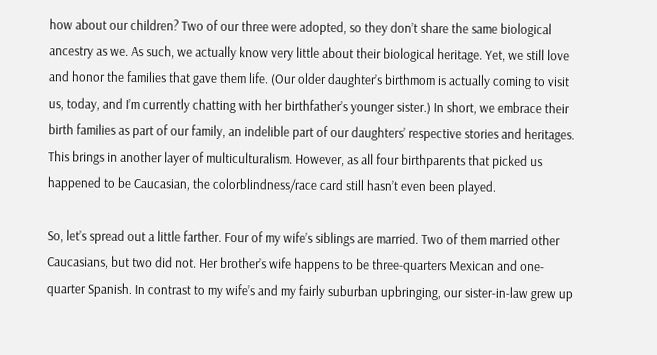how about our children? Two of our three were adopted, so they don’t share the same biological ancestry as we. As such, we actually know very little about their biological heritage. Yet, we still love and honor the families that gave them life. (Our older daughter’s birthmom is actually coming to visit us, today, and I’m currently chatting with her birthfather’s younger sister.) In short, we embrace their birth families as part of our family, an indelible part of our daughters’ respective stories and heritages. This brings in another layer of multiculturalism. However, as all four birthparents that picked us happened to be Caucasian, the colorblindness/race card still hasn’t even been played.

So, let’s spread out a little farther. Four of my wife’s siblings are married. Two of them married other Caucasians, but two did not. Her brother’s wife happens to be three-quarters Mexican and one-quarter Spanish. In contrast to my wife’s and my fairly suburban upbringing, our sister-in-law grew up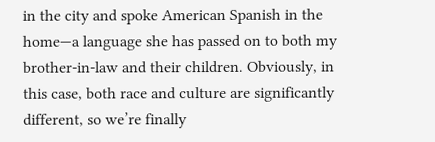in the city and spoke American Spanish in the home—a language she has passed on to both my brother-in-law and their children. Obviously, in this case, both race and culture are significantly different, so we’re finally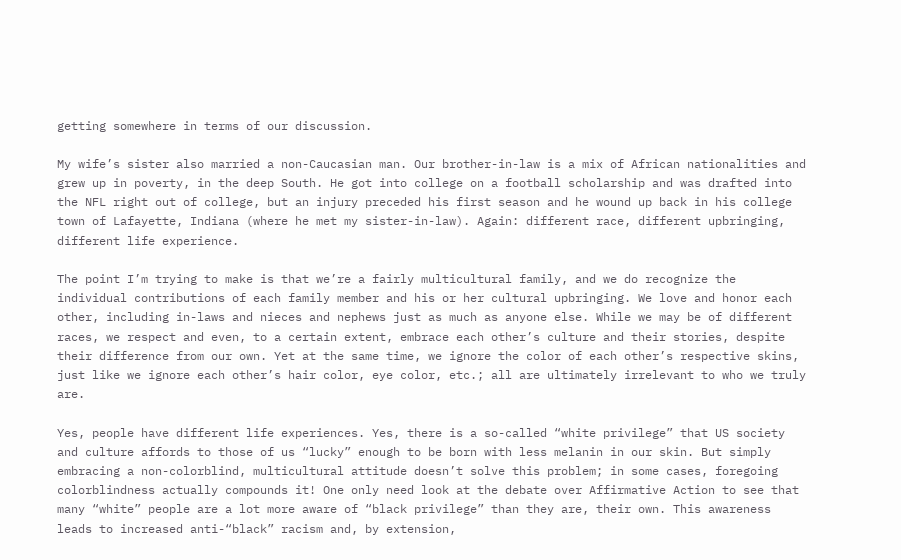getting somewhere in terms of our discussion.

My wife’s sister also married a non-Caucasian man. Our brother-in-law is a mix of African nationalities and grew up in poverty, in the deep South. He got into college on a football scholarship and was drafted into the NFL right out of college, but an injury preceded his first season and he wound up back in his college town of Lafayette, Indiana (where he met my sister-in-law). Again: different race, different upbringing, different life experience.

The point I’m trying to make is that we’re a fairly multicultural family, and we do recognize the individual contributions of each family member and his or her cultural upbringing. We love and honor each other, including in-laws and nieces and nephews just as much as anyone else. While we may be of different races, we respect and even, to a certain extent, embrace each other’s culture and their stories, despite their difference from our own. Yet at the same time, we ignore the color of each other’s respective skins, just like we ignore each other’s hair color, eye color, etc.; all are ultimately irrelevant to who we truly are.

Yes, people have different life experiences. Yes, there is a so-called “white privilege” that US society and culture affords to those of us “lucky” enough to be born with less melanin in our skin. But simply embracing a non-colorblind, multicultural attitude doesn’t solve this problem; in some cases, foregoing colorblindness actually compounds it! One only need look at the debate over Affirmative Action to see that many “white” people are a lot more aware of “black privilege” than they are, their own. This awareness leads to increased anti-“black” racism and, by extension,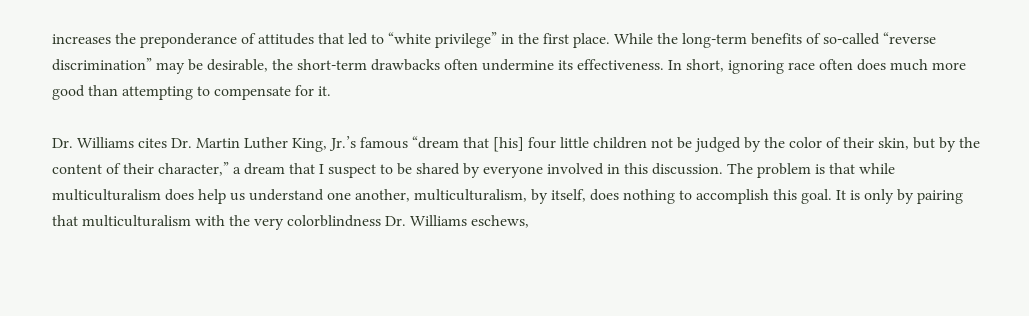increases the preponderance of attitudes that led to “white privilege” in the first place. While the long-term benefits of so-called “reverse discrimination” may be desirable, the short-term drawbacks often undermine its effectiveness. In short, ignoring race often does much more good than attempting to compensate for it.

Dr. Williams cites Dr. Martin Luther King, Jr.’s famous “dream that [his] four little children not be judged by the color of their skin, but by the content of their character,” a dream that I suspect to be shared by everyone involved in this discussion. The problem is that while multiculturalism does help us understand one another, multiculturalism, by itself, does nothing to accomplish this goal. It is only by pairing that multiculturalism with the very colorblindness Dr. Williams eschews,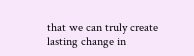that we can truly create lasting change in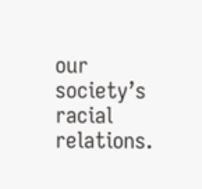our society’s racial relations.